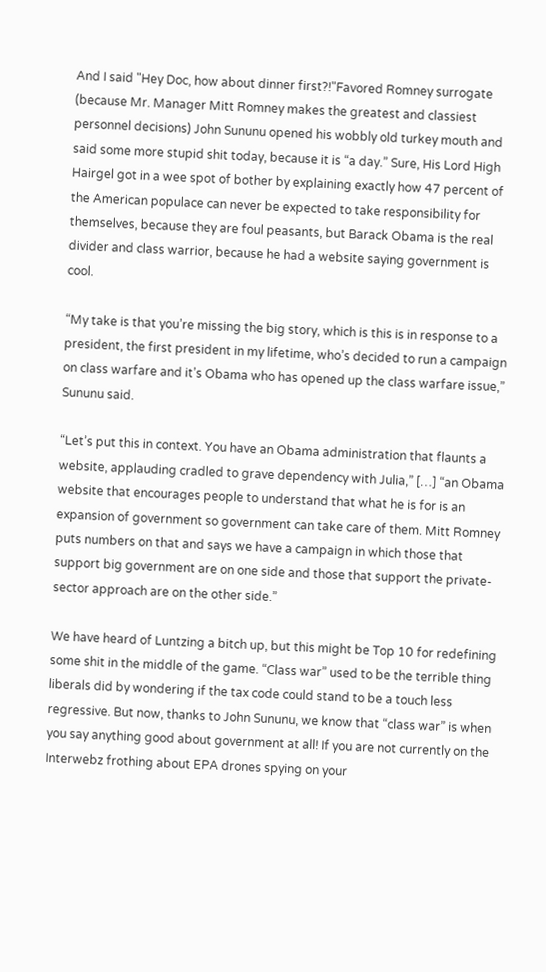And I said "Hey Doc, how about dinner first?!"Favored Romney surrogate (because Mr. Manager Mitt Romney makes the greatest and classiest personnel decisions) John Sununu opened his wobbly old turkey mouth and said some more stupid shit today, because it is “a day.” Sure, His Lord High Hairgel got in a wee spot of bother by explaining exactly how 47 percent of the American populace can never be expected to take responsibility for themselves, because they are foul peasants, but Barack Obama is the real divider and class warrior, because he had a website saying government is cool.

“My take is that you’re missing the big story, which is this is in response to a president, the first president in my lifetime, who’s decided to run a campaign on class warfare and it’s Obama who has opened up the class warfare issue,” Sununu said.

“Let’s put this in context. You have an Obama administration that flaunts a website, applauding cradled to grave dependency with Julia,” […] “an Obama website that encourages people to understand that what he is for is an expansion of government so government can take care of them. Mitt Romney puts numbers on that and says we have a campaign in which those that support big government are on one side and those that support the private-sector approach are on the other side.”

We have heard of Luntzing a bitch up, but this might be Top 10 for redefining some shit in the middle of the game. “Class war” used to be the terrible thing liberals did by wondering if the tax code could stand to be a touch less regressive. But now, thanks to John Sununu, we know that “class war” is when you say anything good about government at all! If you are not currently on the Interwebz frothing about EPA drones spying on your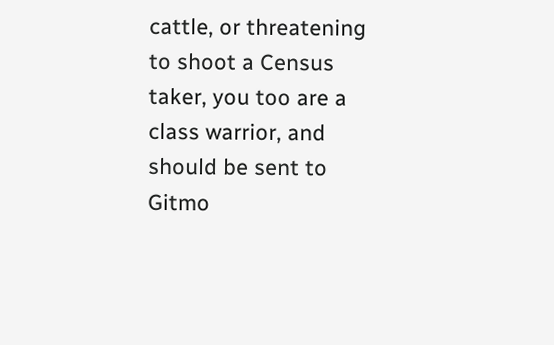cattle, or threatening to shoot a Census taker, you too are a class warrior, and should be sent to Gitmo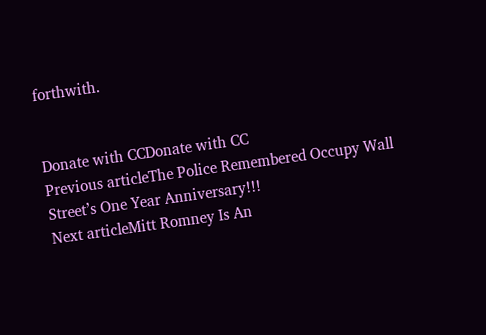forthwith.


Donate with CCDonate with CC
Previous articleThe Police Remembered Occupy Wall Street’s One Year Anniversary!!!
Next articleMitt Romney Is An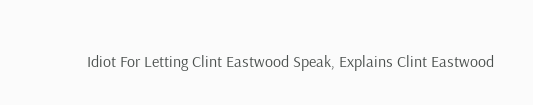Idiot For Letting Clint Eastwood Speak, Explains Clint Eastwood